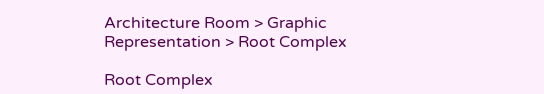Architecture Room > Graphic Representation > Root Complex

Root Complex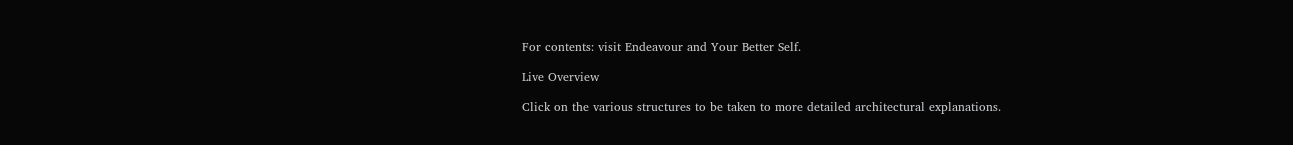For contents: visit Endeavour and Your Better Self.

Live Overview

Click on the various structures to be taken to more detailed architectural explanations.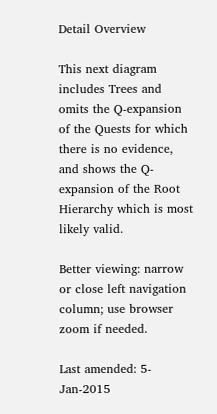Detail Overview

This next diagram includes Trees and omits the Q-expansion of the Quests for which there is no evidence, and shows the Q-expansion of the Root Hierarchy which is most likely valid.

Better viewing: narrow or close left navigation column; use browser zoom if needed.

Last amended: 5-Jan-2015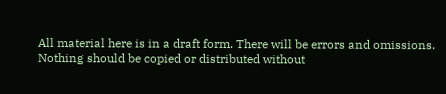All material here is in a draft form. There will be errors and omissions. Nothing should be copied or distributed without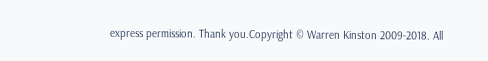express permission. Thank you.Copyright © Warren Kinston 2009-2018. All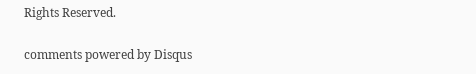Rights Reserved.

comments powered by Disqus